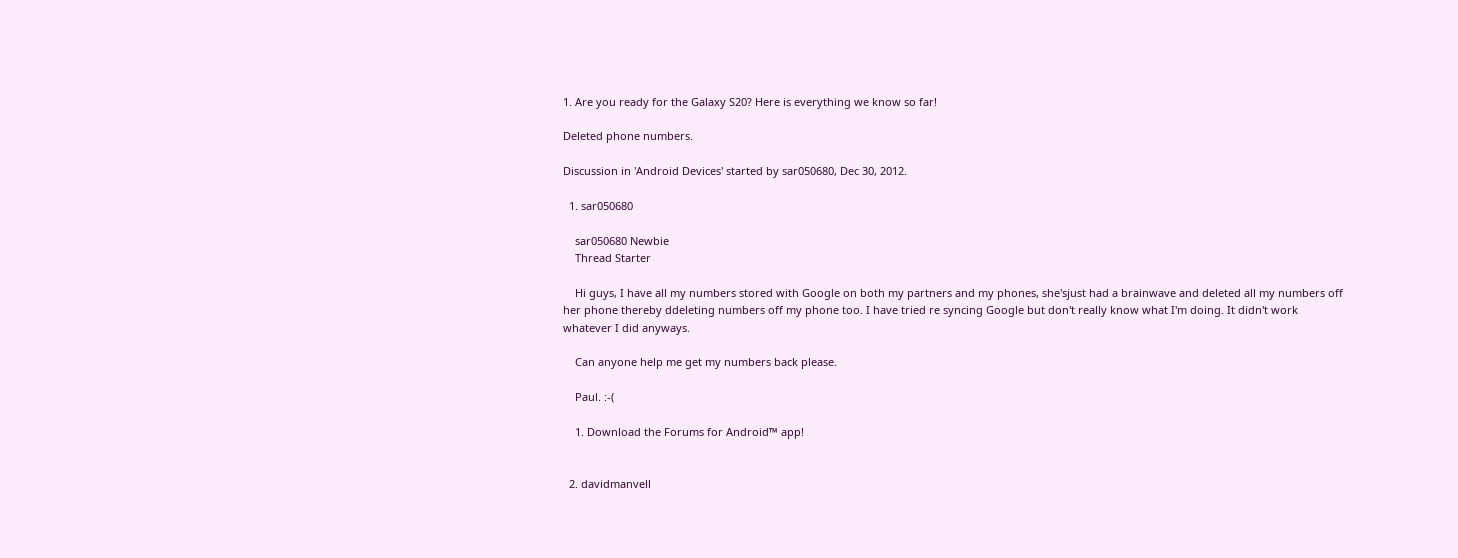1. Are you ready for the Galaxy S20? Here is everything we know so far!

Deleted phone numbers.

Discussion in 'Android Devices' started by sar050680, Dec 30, 2012.

  1. sar050680

    sar050680 Newbie
    Thread Starter

    Hi guys, I have all my numbers stored with Google on both my partners and my phones, she'sjust had a brainwave and deleted all my numbers off her phone thereby ddeleting numbers off my phone too. I have tried re syncing Google but don't really know what I'm doing. It didn't work whatever I did anyways.

    Can anyone help me get my numbers back please.

    Paul. :-(

    1. Download the Forums for Android™ app!


  2. davidmanvell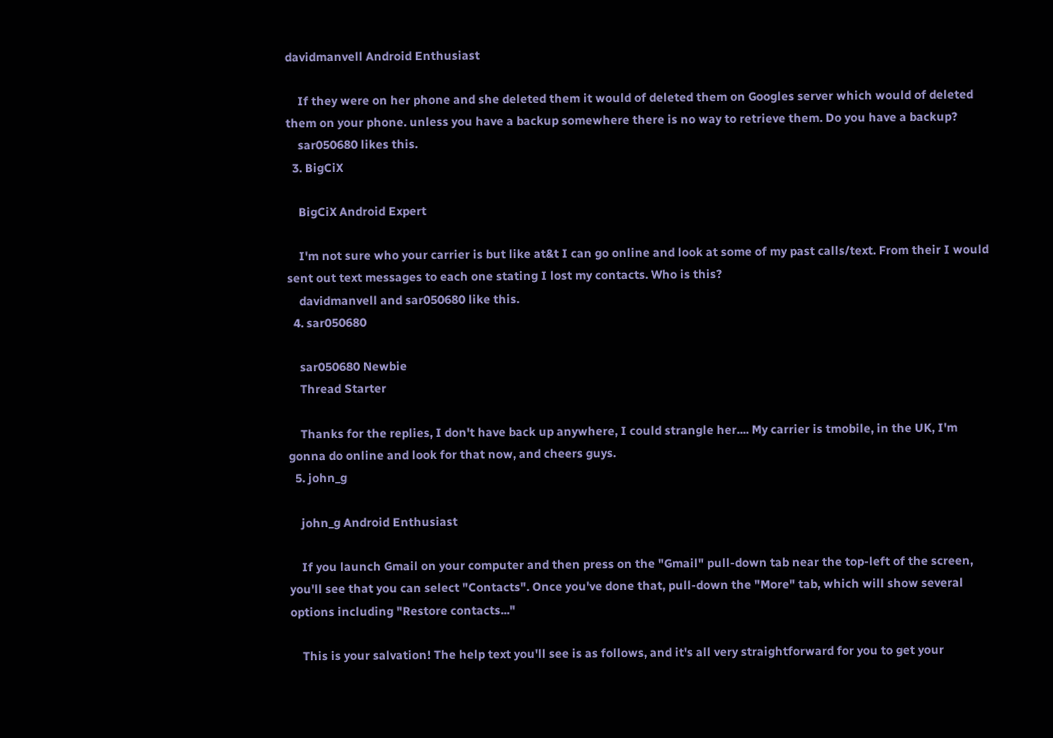davidmanvell Android Enthusiast

    If they were on her phone and she deleted them it would of deleted them on Googles server which would of deleted them on your phone. unless you have a backup somewhere there is no way to retrieve them. Do you have a backup?
    sar050680 likes this.
  3. BigCiX

    BigCiX Android Expert

    I'm not sure who your carrier is but like at&t I can go online and look at some of my past calls/text. From their I would sent out text messages to each one stating I lost my contacts. Who is this?
    davidmanvell and sar050680 like this.
  4. sar050680

    sar050680 Newbie
    Thread Starter

    Thanks for the replies, I don't have back up anywhere, I could strangle her.... My carrier is tmobile, in the UK, I'm gonna do online and look for that now, and cheers guys.
  5. john_g

    john_g Android Enthusiast

    If you launch Gmail on your computer and then press on the "Gmail" pull-down tab near the top-left of the screen, you'll see that you can select "Contacts". Once you've done that, pull-down the "More" tab, which will show several options including "Restore contacts..."

    This is your salvation! The help text you'll see is as follows, and it's all very straightforward for you to get your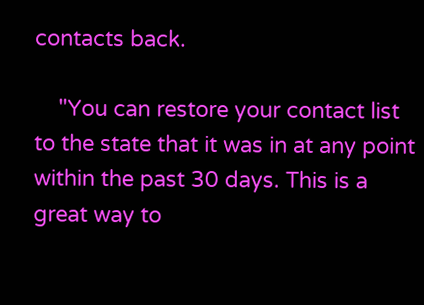contacts back.

    "You can restore your contact list to the state that it was in at any point within the past 30 days. This is a great way to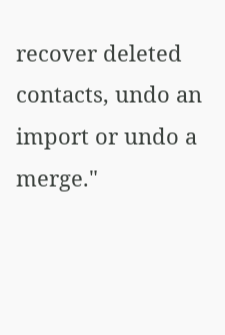recover deleted contacts, undo an import or undo a merge."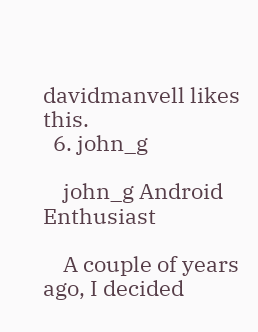davidmanvell likes this.
  6. john_g

    john_g Android Enthusiast

    A couple of years ago, I decided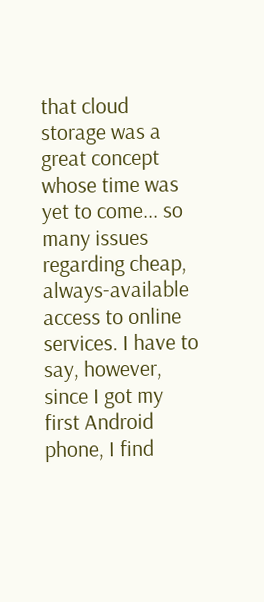that cloud storage was a great concept whose time was yet to come... so many issues regarding cheap, always-available access to online services. I have to say, however, since I got my first Android phone, I find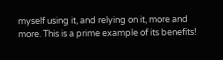myself using it, and relying on it, more and more. This is a prime example of its benefits!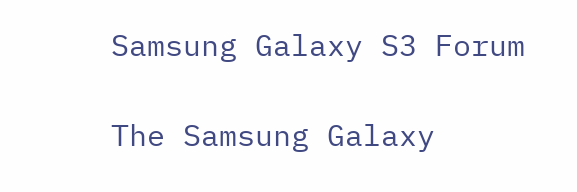Samsung Galaxy S3 Forum

The Samsung Galaxy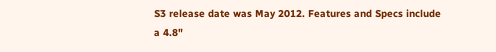S3 release date was May 2012. Features and Specs include a 4.8"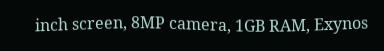inch screen, 8MP camera, 1GB RAM, Exynos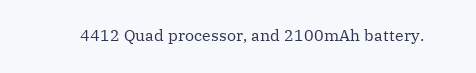4412 Quad processor, and 2100mAh battery.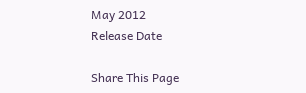May 2012
Release Date

Share This Page